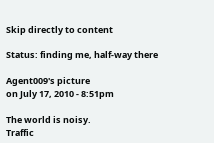Skip directly to content

Status: finding me, half-way there

Agent009's picture
on July 17, 2010 - 8:51pm

The world is noisy.
Traffic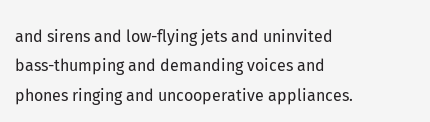and sirens and low-flying jets and uninvited bass-thumping and demanding voices and phones ringing and uncooperative appliances.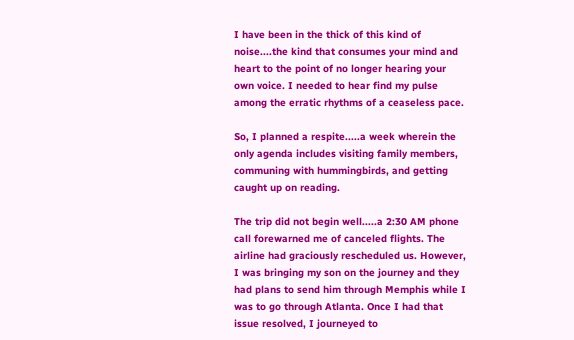I have been in the thick of this kind of noise....the kind that consumes your mind and heart to the point of no longer hearing your own voice. I needed to hear find my pulse among the erratic rhythms of a ceaseless pace.

So, I planned a respite.....a week wherein the only agenda includes visiting family members, communing with hummingbirds, and getting caught up on reading.

The trip did not begin well.....a 2:30 AM phone call forewarned me of canceled flights. The airline had graciously rescheduled us. However, I was bringing my son on the journey and they had plans to send him through Memphis while I was to go through Atlanta. Once I had that issue resolved, I journeyed to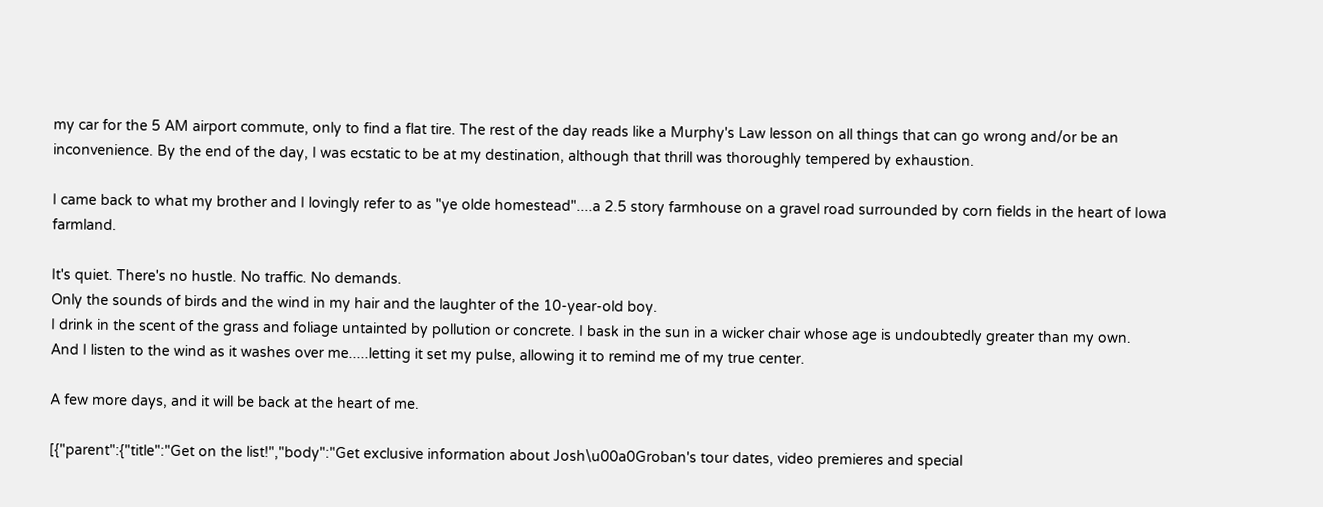my car for the 5 AM airport commute, only to find a flat tire. The rest of the day reads like a Murphy's Law lesson on all things that can go wrong and/or be an inconvenience. By the end of the day, I was ecstatic to be at my destination, although that thrill was thoroughly tempered by exhaustion.

I came back to what my brother and I lovingly refer to as "ye olde homestead"....a 2.5 story farmhouse on a gravel road surrounded by corn fields in the heart of Iowa farmland.

It's quiet. There's no hustle. No traffic. No demands.
Only the sounds of birds and the wind in my hair and the laughter of the 10-year-old boy.
I drink in the scent of the grass and foliage untainted by pollution or concrete. I bask in the sun in a wicker chair whose age is undoubtedly greater than my own.
And I listen to the wind as it washes over me.....letting it set my pulse, allowing it to remind me of my true center.

A few more days, and it will be back at the heart of me.

[{"parent":{"title":"Get on the list!","body":"Get exclusive information about Josh\u00a0Groban's tour dates, video premieres and special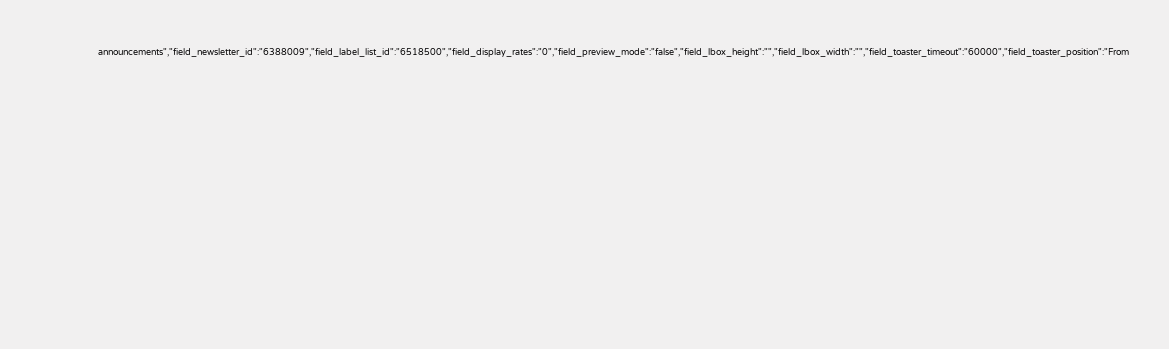announcements","field_newsletter_id":"6388009","field_label_list_id":"6518500","field_display_rates":"0","field_preview_mode":"false","field_lbox_height":"","field_lbox_width":"","field_toaster_timeout":"60000","field_toaster_position":"From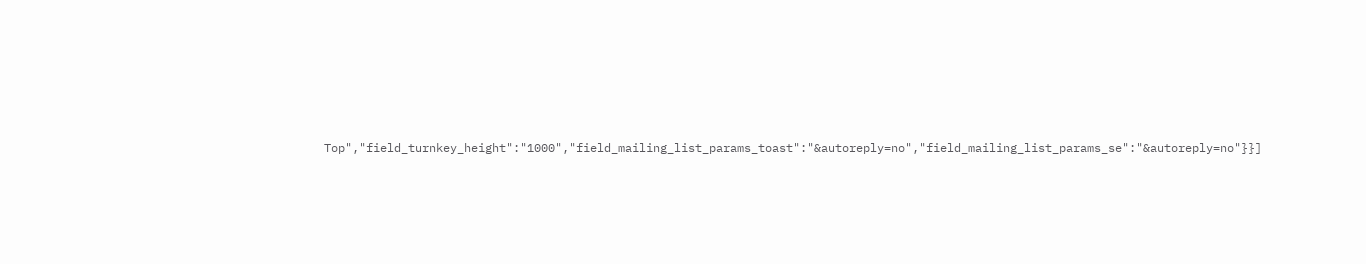Top","field_turnkey_height":"1000","field_mailing_list_params_toast":"&autoreply=no","field_mailing_list_params_se":"&autoreply=no"}}]